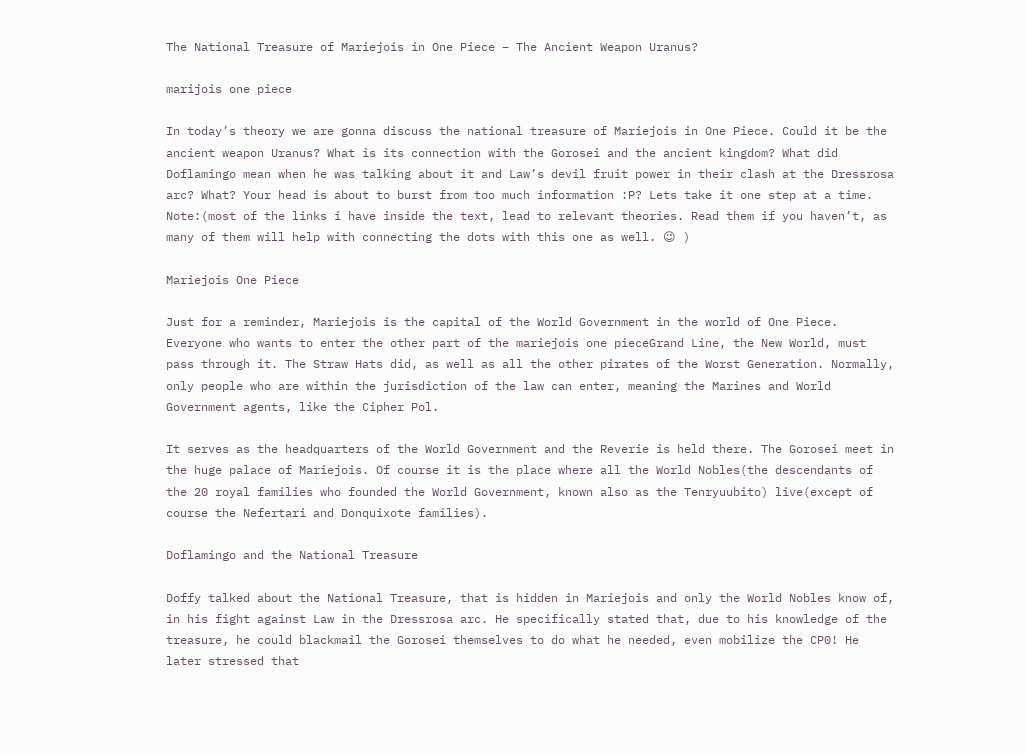The National Treasure of Mariejois in One Piece – The Ancient Weapon Uranus?

marijois one piece

In today’s theory we are gonna discuss the national treasure of Mariejois in One Piece. Could it be the ancient weapon Uranus? What is its connection with the Gorosei and the ancient kingdom? What did Doflamingo mean when he was talking about it and Law’s devil fruit power in their clash at the Dressrosa arc? What? Your head is about to burst from too much information :P? Lets take it one step at a time. Note:(most of the links i have inside the text, lead to relevant theories. Read them if you haven’t, as many of them will help with connecting the dots with this one as well. 😉 )

Mariejois One Piece

Just for a reminder, Mariejois is the capital of the World Government in the world of One Piece. Everyone who wants to enter the other part of the mariejois one pieceGrand Line, the New World, must pass through it. The Straw Hats did, as well as all the other pirates of the Worst Generation. Normally, only people who are within the jurisdiction of the law can enter, meaning the Marines and World Government agents, like the Cipher Pol.

It serves as the headquarters of the World Government and the Reverie is held there. The Gorosei meet in the huge palace of Mariejois. Of course it is the place where all the World Nobles(the descendants of the 20 royal families who founded the World Government, known also as the Tenryuubito) live(except of course the Nefertari and Donquixote families).

Doflamingo and the National Treasure

Doffy talked about the National Treasure, that is hidden in Mariejois and only the World Nobles know of, in his fight against Law in the Dressrosa arc. He specifically stated that, due to his knowledge of the treasure, he could blackmail the Gorosei themselves to do what he needed, even mobilize the CP0! He later stressed that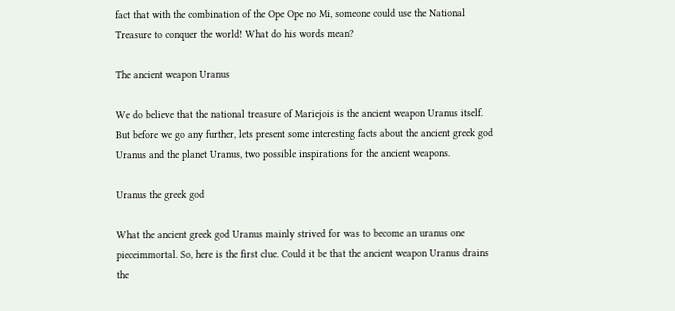fact that with the combination of the Ope Ope no Mi, someone could use the National Treasure to conquer the world! What do his words mean?

The ancient weapon Uranus

We do believe that the national treasure of Mariejois is the ancient weapon Uranus itself. But before we go any further, lets present some interesting facts about the ancient greek god Uranus and the planet Uranus, two possible inspirations for the ancient weapons.

Uranus the greek god

What the ancient greek god Uranus mainly strived for was to become an uranus one pieceimmortal. So, here is the first clue. Could it be that the ancient weapon Uranus drains the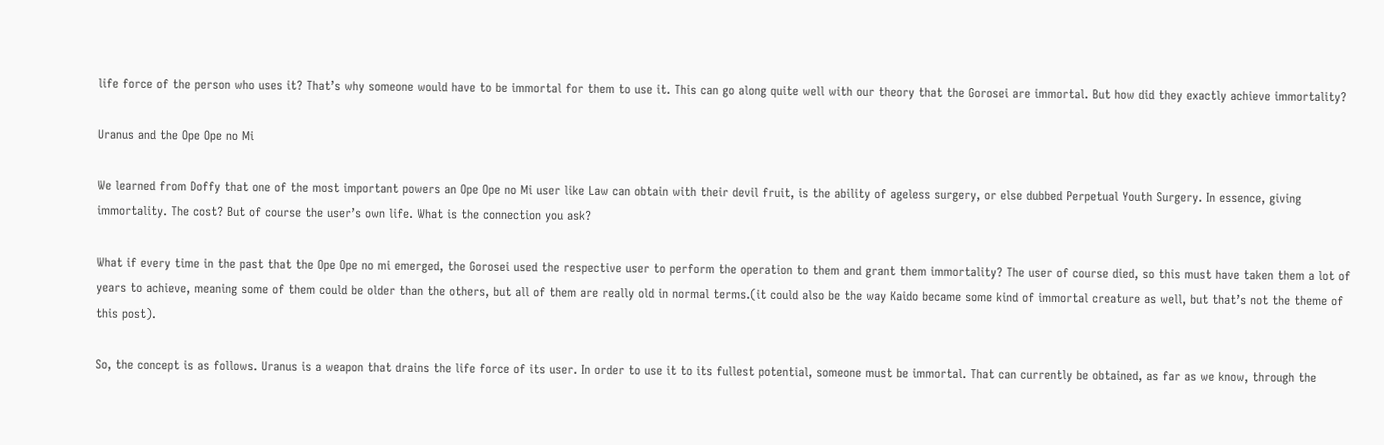life force of the person who uses it? That’s why someone would have to be immortal for them to use it. This can go along quite well with our theory that the Gorosei are immortal. But how did they exactly achieve immortality?

Uranus and the Ope Ope no Mi

We learned from Doffy that one of the most important powers an Ope Ope no Mi user like Law can obtain with their devil fruit, is the ability of ageless surgery, or else dubbed Perpetual Youth Surgery. In essence, giving immortality. The cost? But of course the user’s own life. What is the connection you ask?

What if every time in the past that the Ope Ope no mi emerged, the Gorosei used the respective user to perform the operation to them and grant them immortality? The user of course died, so this must have taken them a lot of years to achieve, meaning some of them could be older than the others, but all of them are really old in normal terms.(it could also be the way Kaido became some kind of immortal creature as well, but that’s not the theme of this post).

So, the concept is as follows. Uranus is a weapon that drains the life force of its user. In order to use it to its fullest potential, someone must be immortal. That can currently be obtained, as far as we know, through the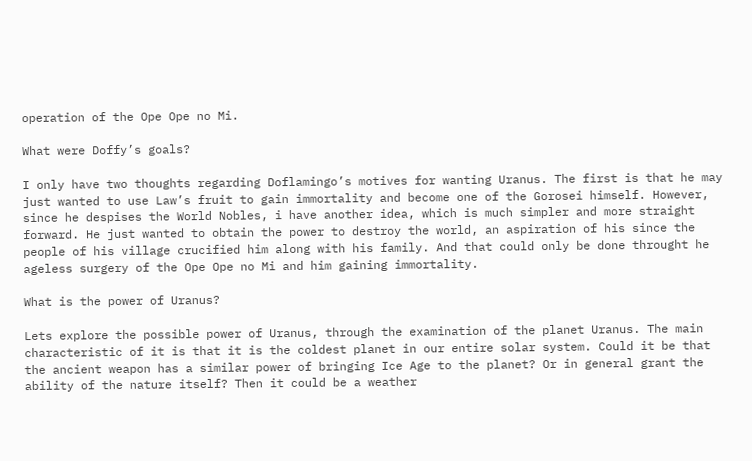operation of the Ope Ope no Mi.

What were Doffy’s goals?

I only have two thoughts regarding Doflamingo’s motives for wanting Uranus. The first is that he may just wanted to use Law’s fruit to gain immortality and become one of the Gorosei himself. However, since he despises the World Nobles, i have another idea, which is much simpler and more straight forward. He just wanted to obtain the power to destroy the world, an aspiration of his since the people of his village crucified him along with his family. And that could only be done throught he ageless surgery of the Ope Ope no Mi and him gaining immortality.

What is the power of Uranus?

Lets explore the possible power of Uranus, through the examination of the planet Uranus. The main characteristic of it is that it is the coldest planet in our entire solar system. Could it be that the ancient weapon has a similar power of bringing Ice Age to the planet? Or in general grant the ability of the nature itself? Then it could be a weather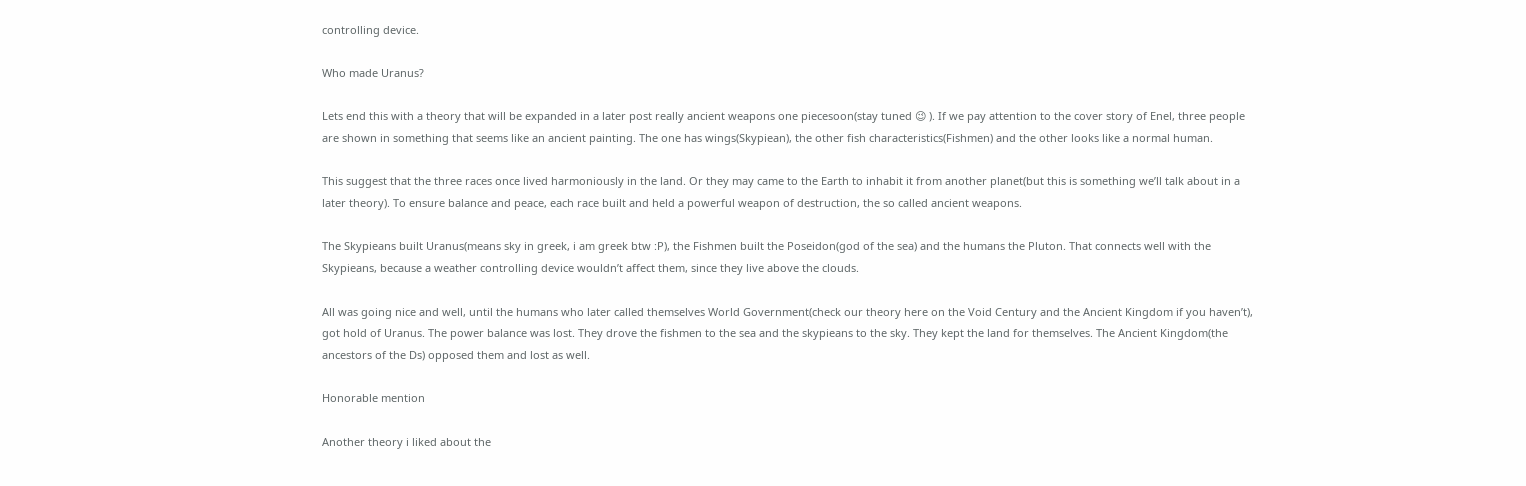controlling device.

Who made Uranus?

Lets end this with a theory that will be expanded in a later post really ancient weapons one piecesoon(stay tuned 😉 ). If we pay attention to the cover story of Enel, three people are shown in something that seems like an ancient painting. The one has wings(Skypiean), the other fish characteristics(Fishmen) and the other looks like a normal human.

This suggest that the three races once lived harmoniously in the land. Or they may came to the Earth to inhabit it from another planet(but this is something we’ll talk about in a later theory). To ensure balance and peace, each race built and held a powerful weapon of destruction, the so called ancient weapons.

The Skypieans built Uranus(means sky in greek, i am greek btw :P), the Fishmen built the Poseidon(god of the sea) and the humans the Pluton. That connects well with the Skypieans, because a weather controlling device wouldn’t affect them, since they live above the clouds.

All was going nice and well, until the humans who later called themselves World Government(check our theory here on the Void Century and the Ancient Kingdom if you haven’t), got hold of Uranus. The power balance was lost. They drove the fishmen to the sea and the skypieans to the sky. They kept the land for themselves. The Ancient Kingdom(the ancestors of the Ds) opposed them and lost as well.

Honorable mention

Another theory i liked about the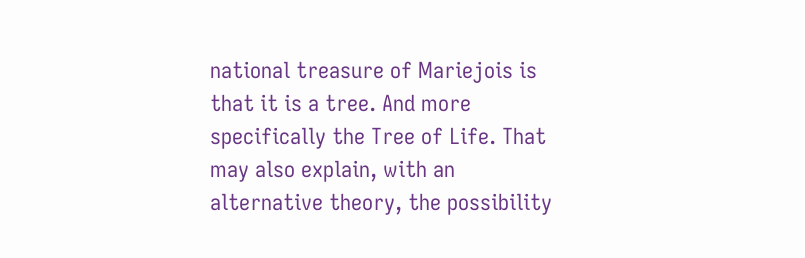national treasure of Mariejois is that it is a tree. And more specifically the Tree of Life. That may also explain, with an alternative theory, the possibility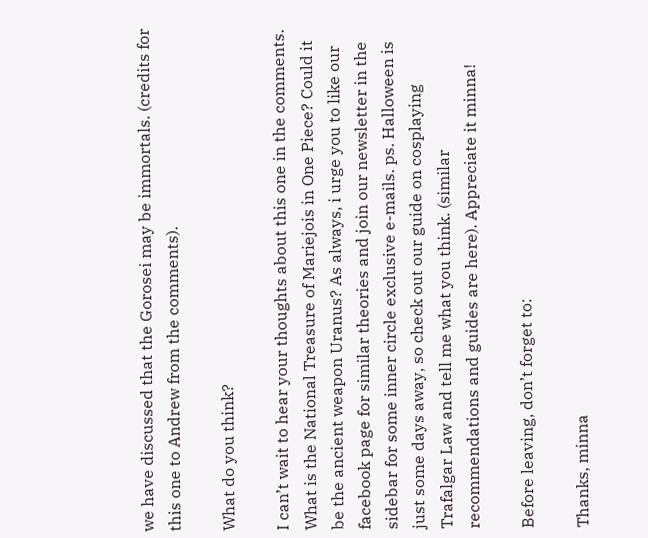we have discussed that the Gorosei may be immortals. (credits for this one to Andrew from the comments).

What do you think?

I can’t wait to hear your thoughts about this one in the comments. What is the National Treasure of Mariejois in One Piece? Could it be the ancient weapon Uranus? As always, i urge you to like our facebook page for similar theories and join our newsletter in the sidebar for some inner circle exclusive e-mails. ps. Halloween is just some days away, so check out our guide on cosplaying Trafalgar Law and tell me what you think. (similar recommendations and guides are here). Appreciate it minna!

Before leaving, don’t forget to:

Thanks, minna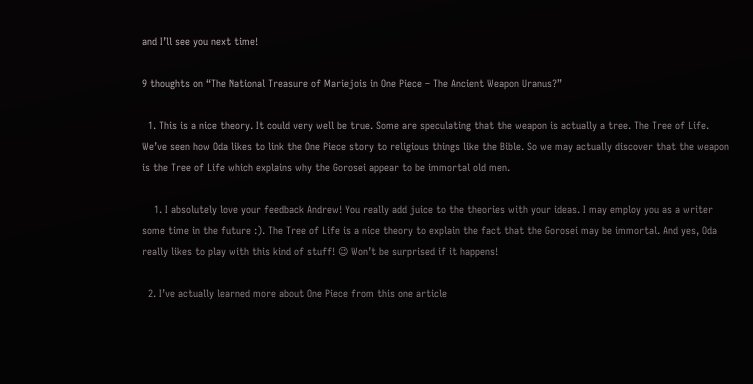and I’ll see you next time!

9 thoughts on “The National Treasure of Mariejois in One Piece – The Ancient Weapon Uranus?”

  1. This is a nice theory. It could very well be true. Some are speculating that the weapon is actually a tree. The Tree of Life. We’ve seen how Oda likes to link the One Piece story to religious things like the Bible. So we may actually discover that the weapon is the Tree of Life which explains why the Gorosei appear to be immortal old men.

    1. I absolutely love your feedback Andrew! You really add juice to the theories with your ideas. I may employ you as a writer some time in the future :). The Tree of Life is a nice theory to explain the fact that the Gorosei may be immortal. And yes, Oda really likes to play with this kind of stuff! 😉 Won’t be surprised if it happens!

  2. I’ve actually learned more about One Piece from this one article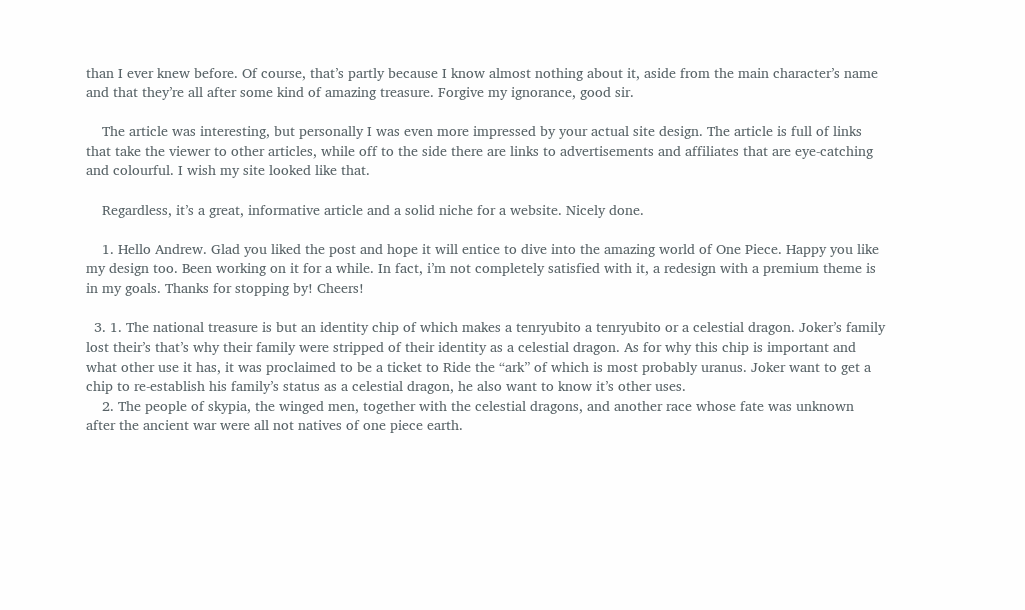than I ever knew before. Of course, that’s partly because I know almost nothing about it, aside from the main character’s name and that they’re all after some kind of amazing treasure. Forgive my ignorance, good sir.

    The article was interesting, but personally I was even more impressed by your actual site design. The article is full of links that take the viewer to other articles, while off to the side there are links to advertisements and affiliates that are eye-catching and colourful. I wish my site looked like that.

    Regardless, it’s a great, informative article and a solid niche for a website. Nicely done.

    1. Hello Andrew. Glad you liked the post and hope it will entice to dive into the amazing world of One Piece. Happy you like my design too. Been working on it for a while. In fact, i’m not completely satisfied with it, a redesign with a premium theme is in my goals. Thanks for stopping by! Cheers!

  3. 1. The national treasure is but an identity chip of which makes a tenryubito a tenryubito or a celestial dragon. Joker’s family lost their’s that’s why their family were stripped of their identity as a celestial dragon. As for why this chip is important and what other use it has, it was proclaimed to be a ticket to Ride the “ark” of which is most probably uranus. Joker want to get a chip to re-establish his family’s status as a celestial dragon, he also want to know it’s other uses.
    2. The people of skypia, the winged men, together with the celestial dragons, and another race whose fate was unknown after the ancient war were all not natives of one piece earth.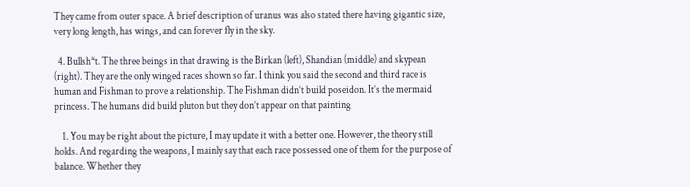They came from outer space. A brief description of uranus was also stated there having gigantic size, very long length, has wings, and can forever fly in the sky.

  4. Bullsh*t. The three beings in that drawing is the Birkan (left), Shandian (middle) and skypean (right). They are the only winged races shown so far. I think you said the second and third race is human and Fishman to prove a relationship. The Fishman didn’t build poseidon. It’s the mermaid princess. The humans did build pluton but they don’t appear on that painting

    1. You may be right about the picture, I may update it with a better one. However, the theory still holds. And regarding the weapons, I mainly say that each race possessed one of them for the purpose of balance. Whether they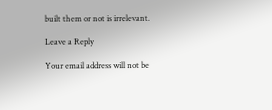built them or not is irrelevant.

Leave a Reply

Your email address will not be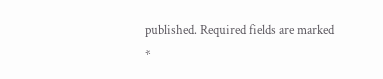published. Required fields are marked *